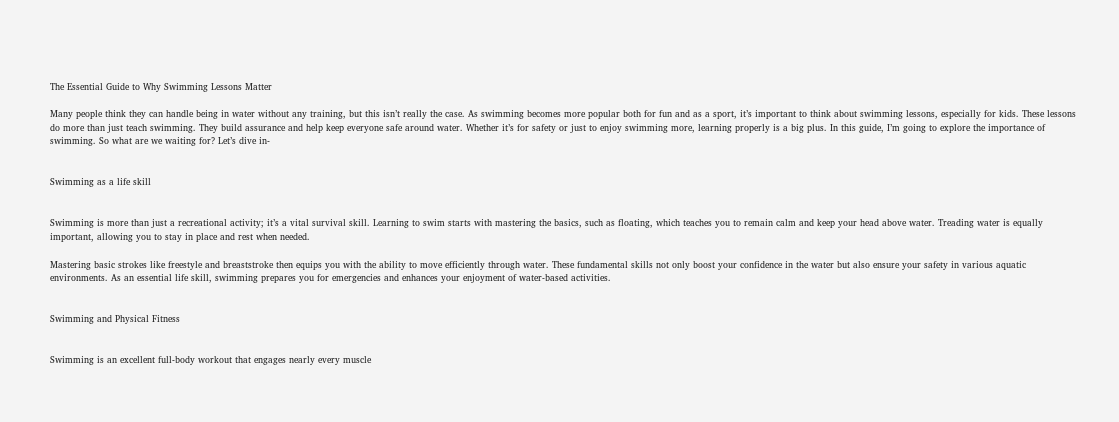The Essential Guide to Why Swimming Lessons Matter

Many people think they can handle being in water without any training, but this isn’t really the case. As swimming becomes more popular both for fun and as a sport, it’s important to think about swimming lessons, especially for kids. These lessons do more than just teach swimming. They build assurance and help keep everyone safe around water. Whether it’s for safety or just to enjoy swimming more, learning properly is a big plus. In this guide, I’m going to explore the importance of swimming. So what are we waiting for? Let’s dive in-


Swimming as a life skill


Swimming is more than just a recreational activity; it’s a vital survival skill. Learning to swim starts with mastering the basics, such as floating, which teaches you to remain calm and keep your head above water. Treading water is equally important, allowing you to stay in place and rest when needed.

Mastering basic strokes like freestyle and breaststroke then equips you with the ability to move efficiently through water. These fundamental skills not only boost your confidence in the water but also ensure your safety in various aquatic environments. As an essential life skill, swimming prepares you for emergencies and enhances your enjoyment of water-based activities.


Swimming and Physical Fitness


Swimming is an excellent full-body workout that engages nearly every muscle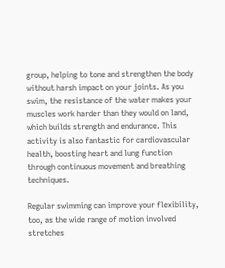group, helping to tone and strengthen the body without harsh impact on your joints. As you swim, the resistance of the water makes your muscles work harder than they would on land, which builds strength and endurance. This activity is also fantastic for cardiovascular health, boosting heart and lung function through continuous movement and breathing techniques.

Regular swimming can improve your flexibility, too, as the wide range of motion involved stretches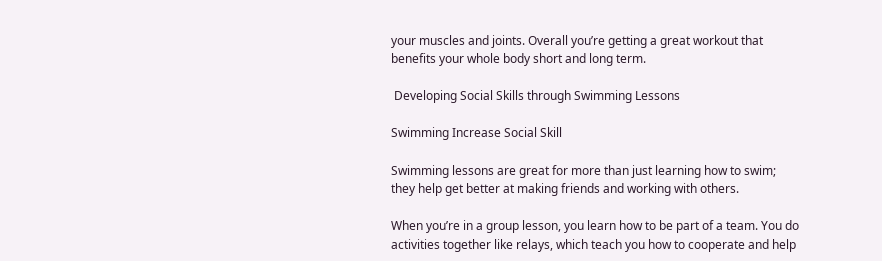your muscles and joints. Overall you’re getting a great workout that benefits your whole body short and long term.

 Developing Social Skills through Swimming Lessons

Swimming Increase Social Skill

Swimming lessons are great for more than just learning how to swim; they help get better at making friends and working with others.

When you’re in a group lesson, you learn how to be part of a team. You do activities together like relays, which teach you how to cooperate and help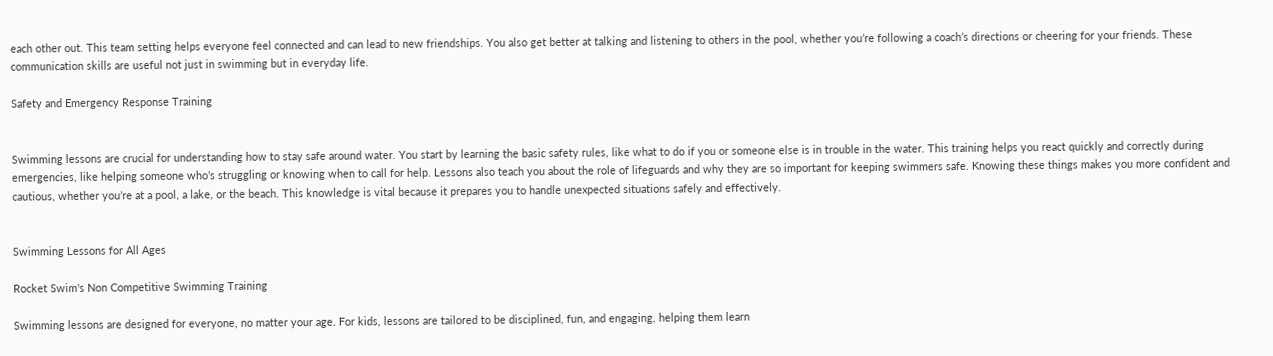each other out. This team setting helps everyone feel connected and can lead to new friendships. You also get better at talking and listening to others in the pool, whether you’re following a coach’s directions or cheering for your friends. These communication skills are useful not just in swimming but in everyday life.

Safety and Emergency Response Training


Swimming lessons are crucial for understanding how to stay safe around water. You start by learning the basic safety rules, like what to do if you or someone else is in trouble in the water. This training helps you react quickly and correctly during emergencies, like helping someone who’s struggling or knowing when to call for help. Lessons also teach you about the role of lifeguards and why they are so important for keeping swimmers safe. Knowing these things makes you more confident and cautious, whether you’re at a pool, a lake, or the beach. This knowledge is vital because it prepares you to handle unexpected situations safely and effectively.


Swimming Lessons for All Ages

Rocket Swim's Non Competitive Swimming Training

Swimming lessons are designed for everyone, no matter your age. For kids, lessons are tailored to be disciplined, fun, and engaging, helping them learn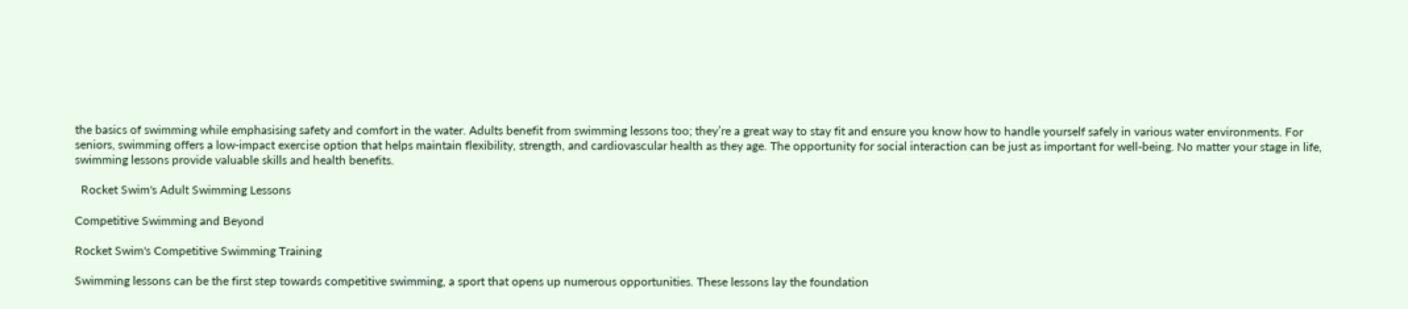the basics of swimming while emphasising safety and comfort in the water. Adults benefit from swimming lessons too; they’re a great way to stay fit and ensure you know how to handle yourself safely in various water environments. For seniors, swimming offers a low-impact exercise option that helps maintain flexibility, strength, and cardiovascular health as they age. The opportunity for social interaction can be just as important for well-being. No matter your stage in life, swimming lessons provide valuable skills and health benefits.

  Rocket Swim's Adult Swimming Lessons

Competitive Swimming and Beyond

Rocket Swim's Competitive Swimming Training

Swimming lessons can be the first step towards competitive swimming, a sport that opens up numerous opportunities. These lessons lay the foundation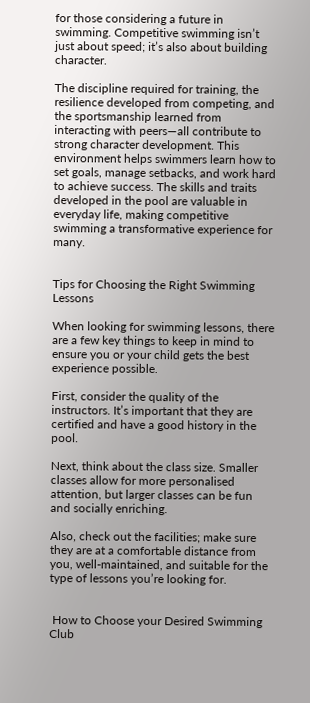for those considering a future in swimming. Competitive swimming isn’t just about speed; it’s also about building character.

The discipline required for training, the resilience developed from competing, and the sportsmanship learned from interacting with peers—all contribute to strong character development. This environment helps swimmers learn how to set goals, manage setbacks, and work hard to achieve success. The skills and traits developed in the pool are valuable in everyday life, making competitive swimming a transformative experience for many.


Tips for Choosing the Right Swimming Lessons

When looking for swimming lessons, there are a few key things to keep in mind to ensure you or your child gets the best experience possible.

First, consider the quality of the instructors. It’s important that they are certified and have a good history in the pool.

Next, think about the class size. Smaller classes allow for more personalised attention, but larger classes can be fun and socially enriching.

Also, check out the facilities; make sure they are at a comfortable distance from you, well-maintained, and suitable for the type of lessons you’re looking for.


 How to Choose your Desired Swimming Club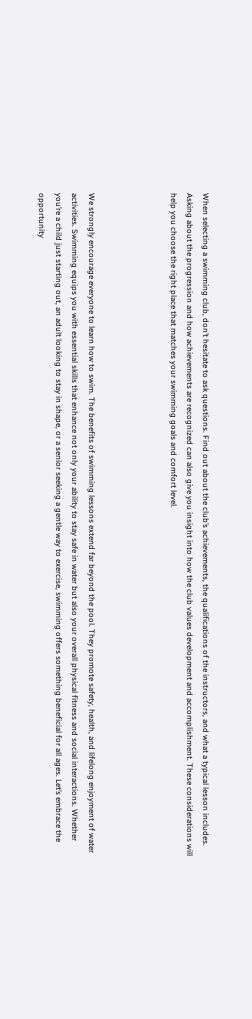When selecting a swimming club, don’t hesitate to ask questions. Find out about the club’s achievements, the qualifications of the instructors, and what a typical lesson includes. Asking about the progression and how achievements are recognized can also give you insight into how the club values development and accomplishment. These considerations will help you choose the right place that matches your swimming goals and comfort level.




We strongly encourage everyone to learn how to swim. The benefits of swimming lessons extend far beyond the pool. They promote safety, health, and lifelong enjoyment of water activities. Swimming equips you with essential skills that enhance not only your ability to stay safe in water but also your overall physical fitness and social interactions. Whether you’re a child just starting out, an adult looking to stay in shape, or a senior seeking a gentle way to exercise, swimming offers something beneficial for all ages. Let’s embrace the opportunity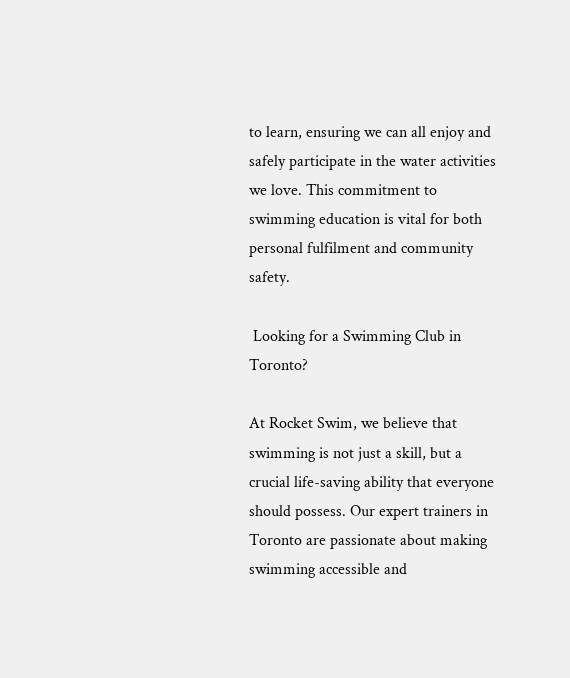to learn, ensuring we can all enjoy and safely participate in the water activities we love. This commitment to swimming education is vital for both personal fulfilment and community safety.

 Looking for a Swimming Club in Toronto?

At Rocket Swim, we believe that swimming is not just a skill, but a crucial life-saving ability that everyone should possess. Our expert trainers in Toronto are passionate about making swimming accessible and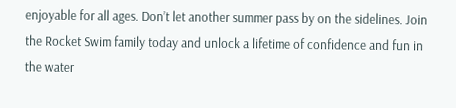enjoyable for all ages. Don’t let another summer pass by on the sidelines. Join the Rocket Swim family today and unlock a lifetime of confidence and fun in the water